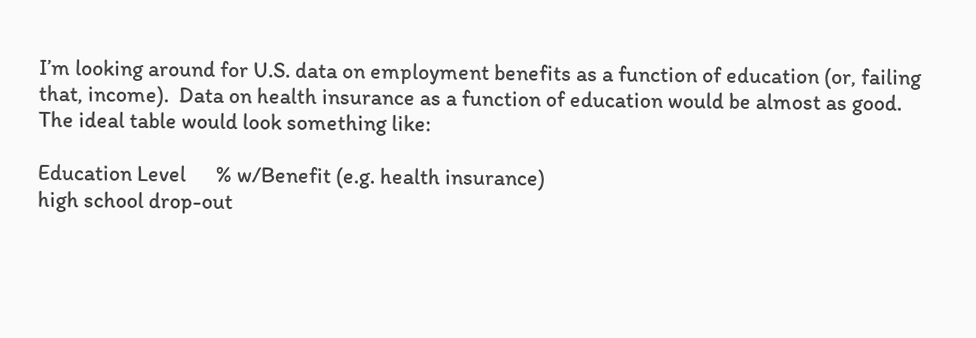I’m looking around for U.S. data on employment benefits as a function of education (or, failing that, income).  Data on health insurance as a function of education would be almost as good.  The ideal table would look something like:

Education Level      % w/Benefit (e.g. health insurance)
high school drop-out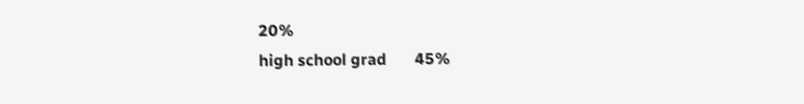20%
high school grad       45%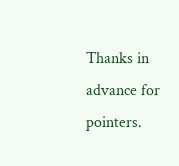Thanks in advance for pointers.